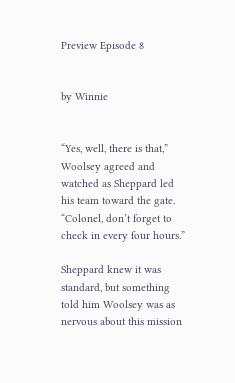Preview Episode 8


by Winnie


“Yes, well, there is that,” Woolsey agreed and watched as Sheppard led his team toward the gate. “Colonel, don’t forget to check in every four hours.”

Sheppard knew it was standard, but something told him Woolsey was as nervous about this mission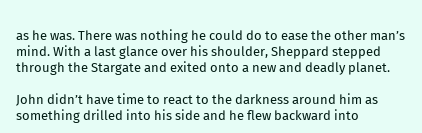as he was. There was nothing he could do to ease the other man’s mind. With a last glance over his shoulder, Sheppard stepped through the Stargate and exited onto a new and deadly planet.

John didn’t have time to react to the darkness around him as something drilled into his side and he flew backward into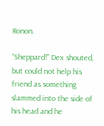Ronon.

“Sheppard!” Dex shouted, but could not help his friend as something slammed into the side of his head and he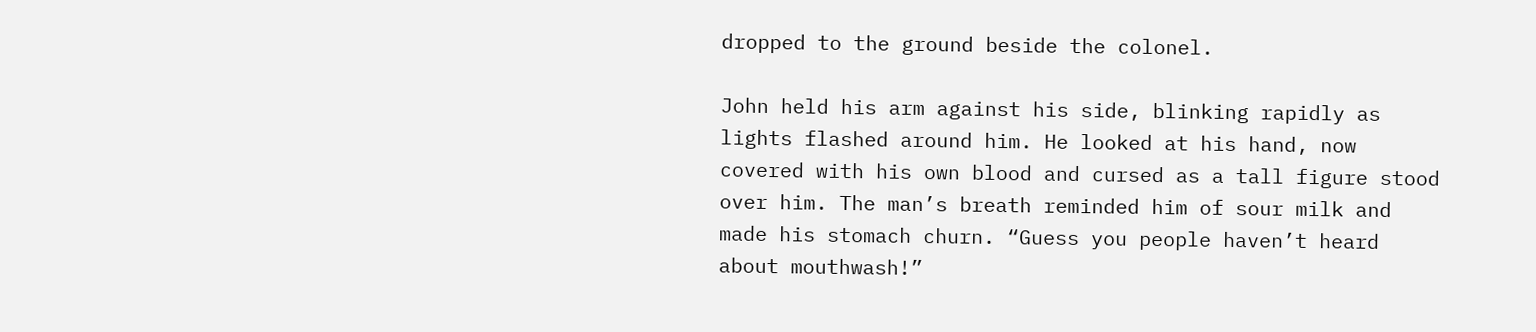dropped to the ground beside the colonel.

John held his arm against his side, blinking rapidly as lights flashed around him. He looked at his hand, now covered with his own blood and cursed as a tall figure stood over him. The man’s breath reminded him of sour milk and made his stomach churn. “Guess you people haven’t heard about mouthwash!”